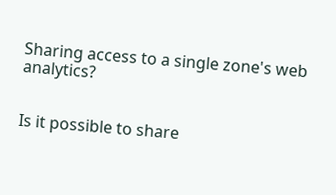Sharing access to a single zone's web analytics?


Is it possible to share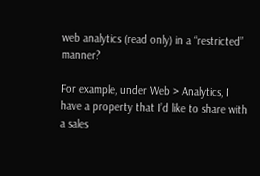web analytics (read only) in a “restricted” manner?

For example, under Web > Analytics, I have a property that I’d like to share with a sales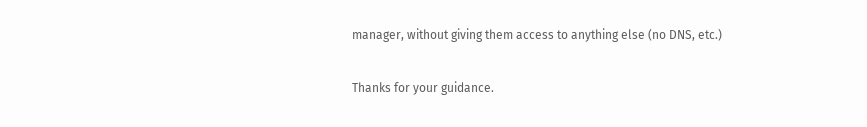manager, without giving them access to anything else (no DNS, etc.)

Thanks for your guidance.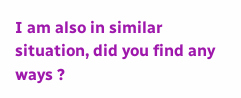I am also in similar situation, did you find any ways ?